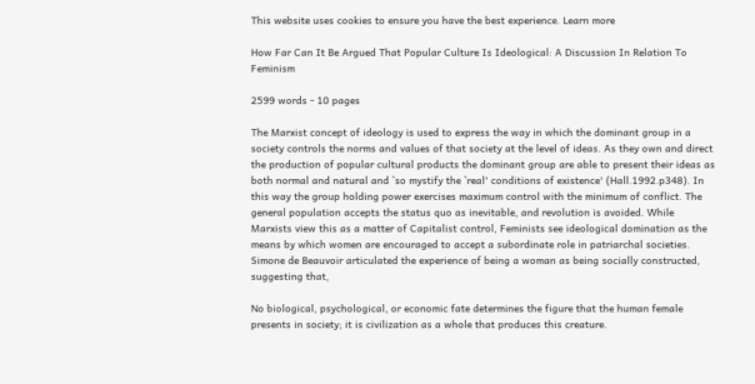This website uses cookies to ensure you have the best experience. Learn more

How Far Can It Be Argued That Popular Culture Is Ideological: A Discussion In Relation To Feminism

2599 words - 10 pages

The Marxist concept of ideology is used to express the way in which the dominant group in a society controls the norms and values of that society at the level of ideas. As they own and direct the production of popular cultural products the dominant group are able to present their ideas as both normal and natural and `so mystify the `real' conditions of existence' (Hall.1992.p348). In this way the group holding power exercises maximum control with the minimum of conflict. The general population accepts the status quo as inevitable, and revolution is avoided. While Marxists view this as a matter of Capitalist control, Feminists see ideological domination as the means by which women are encouraged to accept a subordinate role in patriarchal societies. Simone de Beauvoir articulated the experience of being a woman as being socially constructed, suggesting that,

No biological, psychological, or economic fate determines the figure that the human female presents in society; it is civilization as a whole that produces this creature.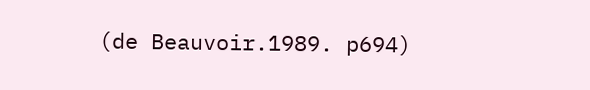(de Beauvoir.1989. p694)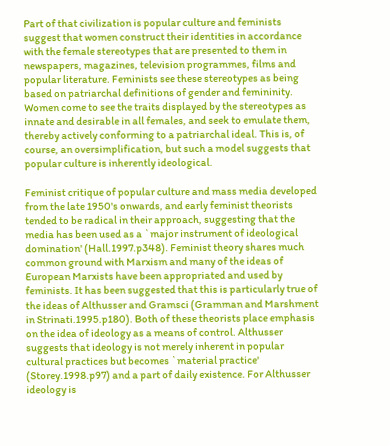Part of that civilization is popular culture and feminists suggest that women construct their identities in accordance with the female stereotypes that are presented to them in newspapers, magazines, television programmes, films and popular literature. Feminists see these stereotypes as being based on patriarchal definitions of gender and femininity. Women come to see the traits displayed by the stereotypes as innate and desirable in all females, and seek to emulate them, thereby actively conforming to a patriarchal ideal. This is, of course, an oversimplification, but such a model suggests that popular culture is inherently ideological.

Feminist critique of popular culture and mass media developed from the late 1950's onwards, and early feminist theorists tended to be radical in their approach, suggesting that the media has been used as a `major instrument of ideological domination' (Hall.1997.p348). Feminist theory shares much common ground with Marxism and many of the ideas of European Marxists have been appropriated and used by feminists. It has been suggested that this is particularly true of the ideas of Althusser and Gramsci (Gramman and Marshment in Strinati.1995.p180). Both of these theorists place emphasis on the idea of ideology as a means of control. Althusser suggests that ideology is not merely inherent in popular cultural practices but becomes `material practice' (Storey.1998.p97) and a part of daily existence. For Althusser ideology is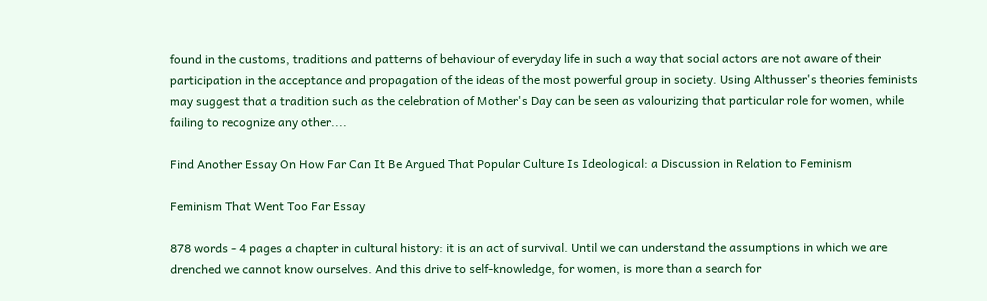found in the customs, traditions and patterns of behaviour of everyday life in such a way that social actors are not aware of their participation in the acceptance and propagation of the ideas of the most powerful group in society. Using Althusser's theories feminists may suggest that a tradition such as the celebration of Mother's Day can be seen as valourizing that particular role for women, while failing to recognize any other....

Find Another Essay On How Far Can It Be Argued That Popular Culture Is Ideological: a Discussion in Relation to Feminism

Feminism That Went Too Far Essay

878 words - 4 pages a chapter in cultural history: it is an act of survival. Until we can understand the assumptions in which we are drenched we cannot know ourselves. And this drive to self-knowledge, for women, is more than a search for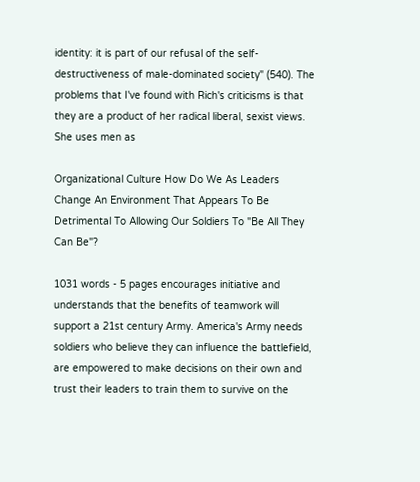identity: it is part of our refusal of the self-destructiveness of male-dominated society" (540). The problems that I've found with Rich's criticisms is that they are a product of her radical liberal, sexist views. She uses men as

Organizational Culture How Do We As Leaders Change An Environment That Appears To Be Detrimental To Allowing Our Soldiers To "Be All They Can Be"?

1031 words - 5 pages encourages initiative and understands that the benefits of teamwork will support a 21st century Army. America's Army needs soldiers who believe they can influence the battlefield, are empowered to make decisions on their own and trust their leaders to train them to survive on the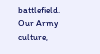battlefield. Our Army culture,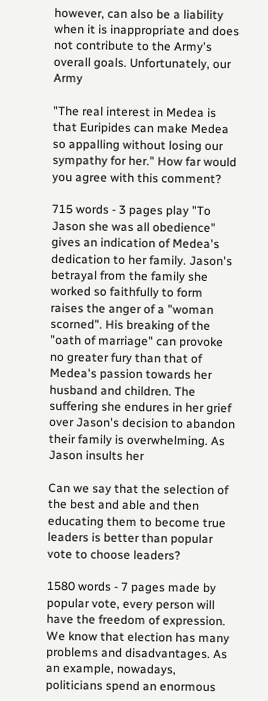however, can also be a liability when it is inappropriate and does not contribute to the Army's overall goals. Unfortunately, our Army

"The real interest in Medea is that Euripides can make Medea so appalling without losing our sympathy for her." How far would you agree with this comment?

715 words - 3 pages play "To Jason she was all obedience" gives an indication of Medea's dedication to her family. Jason's betrayal from the family she worked so faithfully to form raises the anger of a "woman scorned". His breaking of the "oath of marriage" can provoke no greater fury than that of Medea's passion towards her husband and children. The suffering she endures in her grief over Jason's decision to abandon their family is overwhelming. As Jason insults her

Can we say that the selection of the best and able and then educating them to become true leaders is better than popular vote to choose leaders?

1580 words - 7 pages made by popular vote, every person will have the freedom of expression. We know that election has many problems and disadvantages. As an example, nowadays, politicians spend an enormous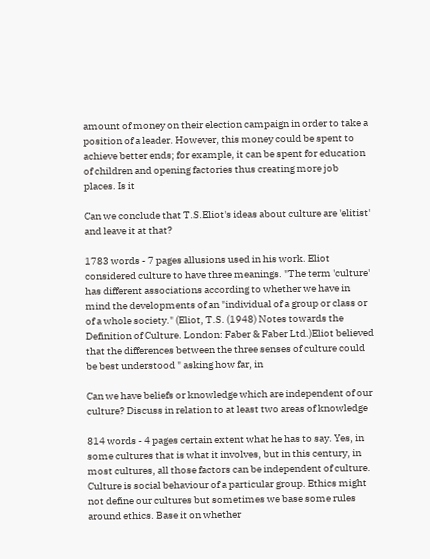amount of money on their election campaign in order to take a position of a leader. However, this money could be spent to achieve better ends; for example, it can be spent for education of children and opening factories thus creating more job places. Is it

Can we conclude that T.S.Eliot's ideas about culture are 'elitist' and leave it at that?

1783 words - 7 pages allusions used in his work. Eliot considered culture to have three meanings. "The term 'culture' has different associations according to whether we have in mind the developments of an "individual of a group or class or of a whole society." (Eliot, T.S. (1948) Notes towards the Definition of Culture. London: Faber & Faber Ltd.)Eliot believed that the differences between the three senses of culture could be best understood " asking how far, in

Can we have beliefs or knowledge which are independent of our culture? Discuss in relation to at least two areas of knowledge

814 words - 4 pages certain extent what he has to say. Yes, in some cultures that is what it involves, but in this century, in most cultures, all those factors can be independent of culture. Culture is social behaviour of a particular group. Ethics might not define our cultures but sometimes we base some rules around ethics. Base it on whether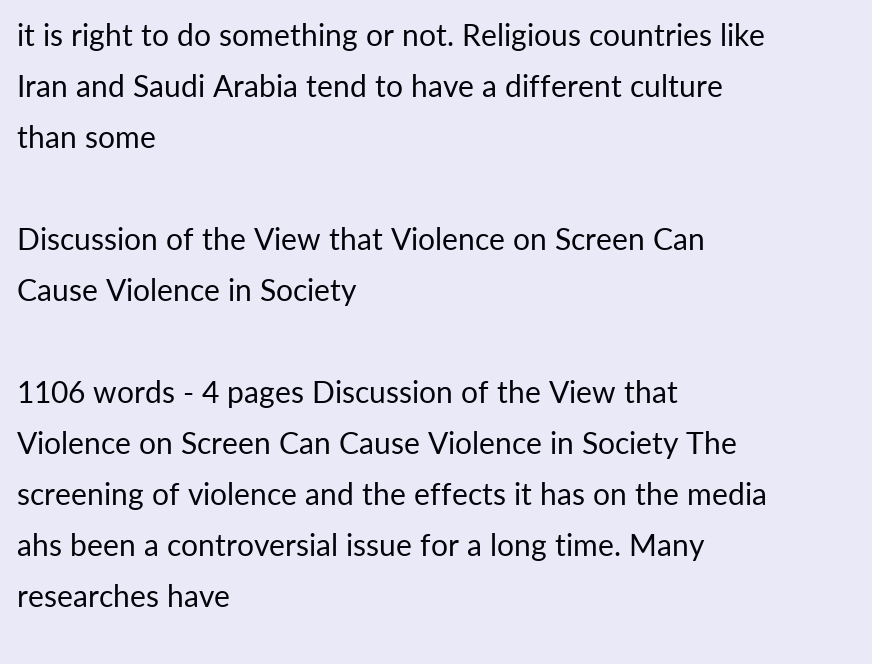it is right to do something or not. Religious countries like Iran and Saudi Arabia tend to have a different culture than some

Discussion of the View that Violence on Screen Can Cause Violence in Society

1106 words - 4 pages Discussion of the View that Violence on Screen Can Cause Violence in Society The screening of violence and the effects it has on the media ahs been a controversial issue for a long time. Many researches have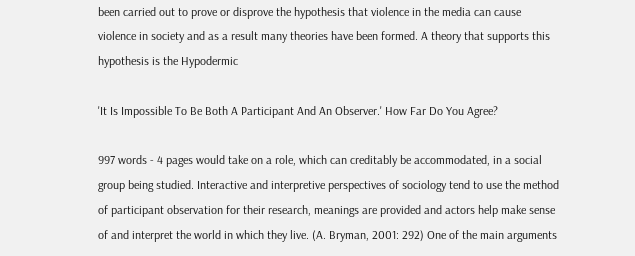been carried out to prove or disprove the hypothesis that violence in the media can cause violence in society and as a result many theories have been formed. A theory that supports this hypothesis is the Hypodermic

'It Is Impossible To Be Both A Participant And An Observer.' How Far Do You Agree?

997 words - 4 pages would take on a role, which can creditably be accommodated, in a social group being studied. Interactive and interpretive perspectives of sociology tend to use the method of participant observation for their research, meanings are provided and actors help make sense of and interpret the world in which they live. (A. Bryman, 2001: 292) One of the main arguments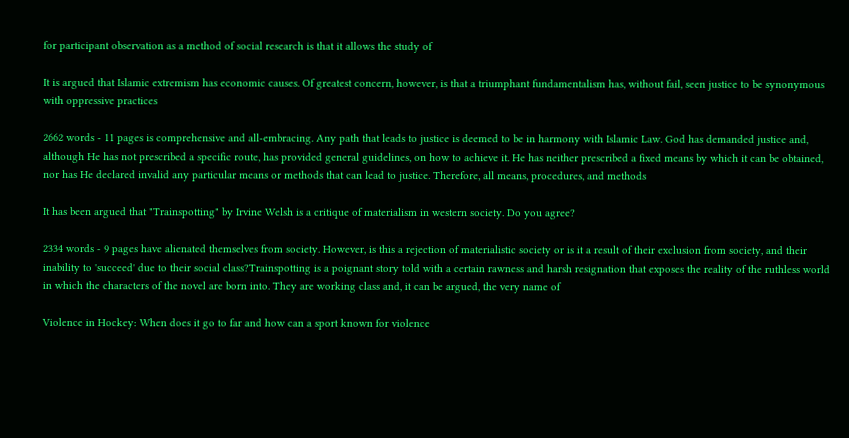for participant observation as a method of social research is that it allows the study of

It is argued that Islamic extremism has economic causes. Of greatest concern, however, is that a triumphant fundamentalism has, without fail, seen justice to be synonymous with oppressive practices

2662 words - 11 pages is comprehensive and all-embracing. Any path that leads to justice is deemed to be in harmony with Islamic Law. God has demanded justice and, although He has not prescribed a specific route, has provided general guidelines, on how to achieve it. He has neither prescribed a fixed means by which it can be obtained, nor has He declared invalid any particular means or methods that can lead to justice. Therefore, all means, procedures, and methods

It has been argued that "Trainspotting" by Irvine Welsh is a critique of materialism in western society. Do you agree?

2334 words - 9 pages have alienated themselves from society. However, is this a rejection of materialistic society or is it a result of their exclusion from society, and their inability to 'succeed' due to their social class?Trainspotting is a poignant story told with a certain rawness and harsh resignation that exposes the reality of the ruthless world in which the characters of the novel are born into. They are working class and, it can be argued, the very name of

Violence in Hockey: When does it go to far and how can a sport known for violence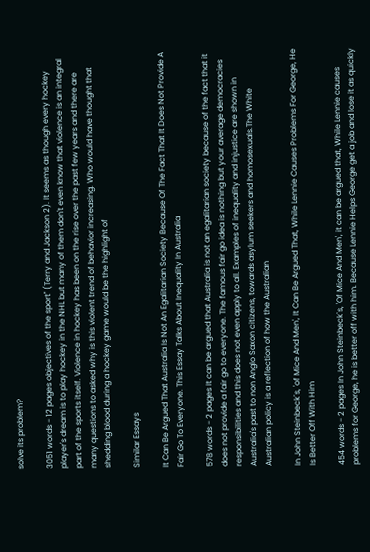solve its problem?

3051 words - 12 pages objectives of the sport" (Terry and Jackson 2). It seems as though every hockey player's dream is to play hockey in the NHL but many of them don't even know that violence is an integral part of the sports itself. Violence in hockey has been on the rise over the past few years and there are many questions to asked why is this violent trend of behavior increasing. Who would have thought that shedding blood during a hockey game would be the highlight of

Similar Essays

It Can Be Argued That Australia Is Not An Egalitarian Society Because Of The Fact That It Does Not Provide A Fair Go To Everyone. This Essay Talks About Inequality In Australia

578 words - 2 pages It can be argued that Australia is not an egalitarian society because of the fact that it does not provide a fair go to everyone. The famous fair go idea is nothing but your average democracies responsibilities and this does not even apply to all. Examples of inequality and injustice are shown in Australia's past to non Anglo Saxon citizens, towards asylum seekers and homosexuals.The White Australian policy is a reflection of how the Australian

In John Steinbeck`s, 'of Mice And Men', It Can Be Argued That, While Lennie Causes Problems For George, He Is Better Off With Him

454 words - 2 pages In John Steinbeck`s, 'Of Mice And Men', it can be argued that, While Lennie causes problems for George, he is better off with him. Because Lennie Helps George get a job and lose it as quickly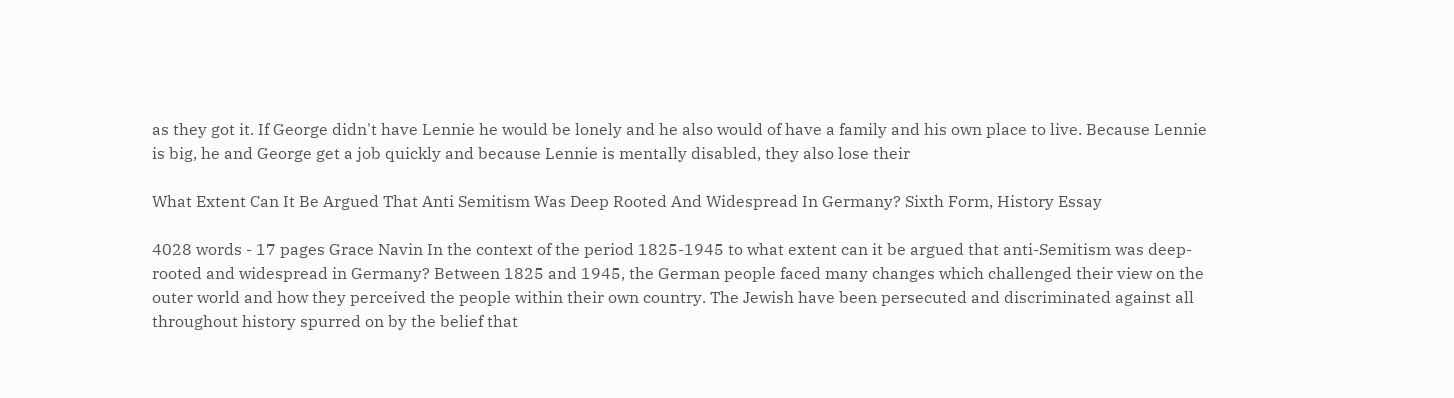as they got it. If George didn't have Lennie he would be lonely and he also would of have a family and his own place to live. Because Lennie is big, he and George get a job quickly and because Lennie is mentally disabled, they also lose their

What Extent Can It Be Argued That Anti Semitism Was Deep Rooted And Widespread In Germany? Sixth Form, History Essay

4028 words - 17 pages Grace Navin In the context of the period 1825-1945 to what extent can it be argued that anti-Semitism was deep-rooted and widespread in Germany? Between 1825 and 1945, the German people faced many changes which challenged their view on the outer world and how they perceived the people within their own country. The Jewish have been persecuted and discriminated against all throughout history spurred on by the belief that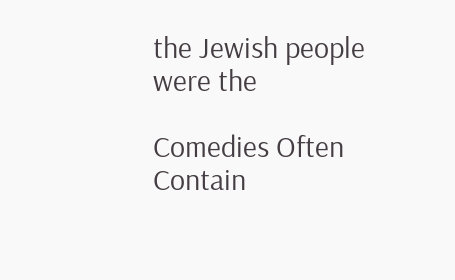the Jewish people were the

Comedies Often Contain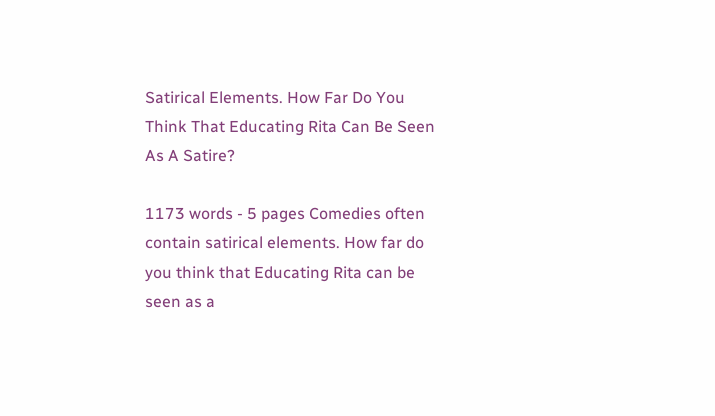Satirical Elements. How Far Do You Think That Educating Rita Can Be Seen As A Satire?

1173 words - 5 pages Comedies often contain satirical elements. How far do you think that Educating Rita can be seen as a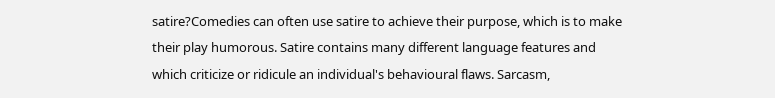satire?Comedies can often use satire to achieve their purpose, which is to make their play humorous. Satire contains many different language features and which criticize or ridicule an individual's behavioural flaws. Sarcasm,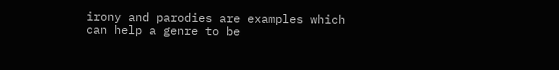irony and parodies are examples which can help a genre to be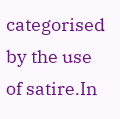categorised by the use of satire.In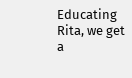Educating Rita, we get a